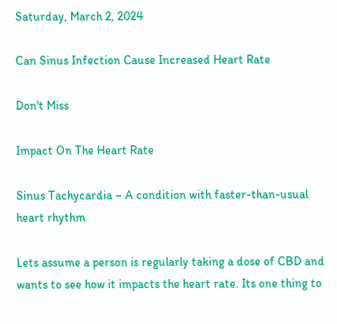Saturday, March 2, 2024

Can Sinus Infection Cause Increased Heart Rate

Don't Miss

Impact On The Heart Rate

Sinus Tachycardia – A condition with faster-than-usual heart rhythm

Lets assume a person is regularly taking a dose of CBD and wants to see how it impacts the heart rate. Its one thing to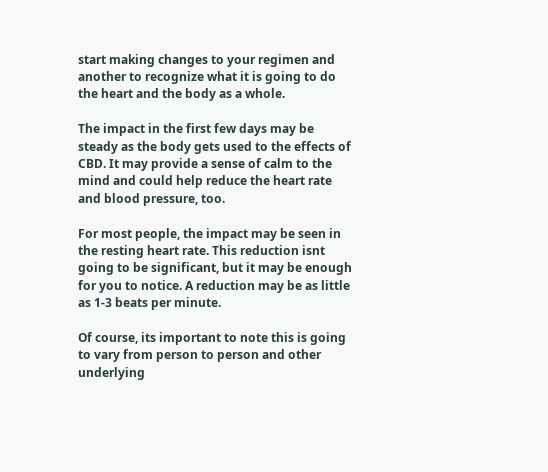start making changes to your regimen and another to recognize what it is going to do the heart and the body as a whole.

The impact in the first few days may be steady as the body gets used to the effects of CBD. It may provide a sense of calm to the mind and could help reduce the heart rate and blood pressure, too.

For most people, the impact may be seen in the resting heart rate. This reduction isnt going to be significant, but it may be enough for you to notice. A reduction may be as little as 1-3 beats per minute.

Of course, its important to note this is going to vary from person to person and other underlying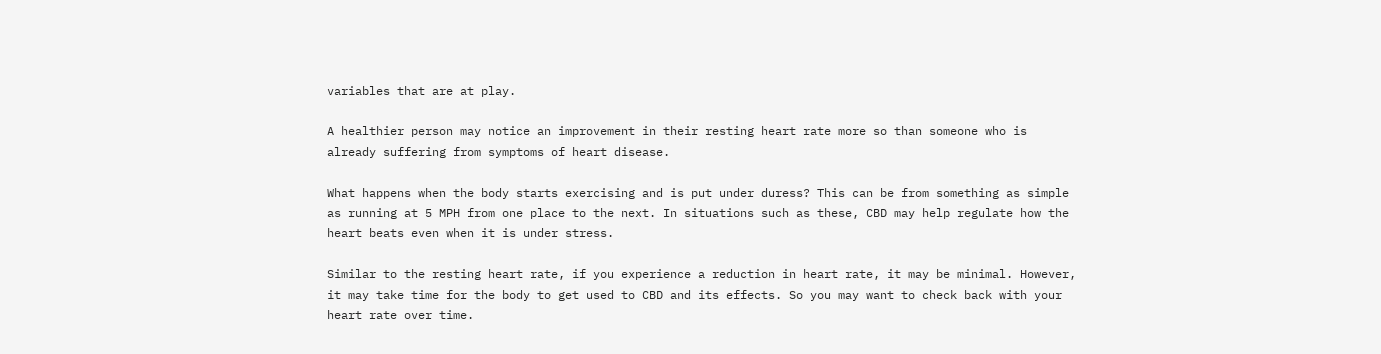variables that are at play.

A healthier person may notice an improvement in their resting heart rate more so than someone who is already suffering from symptoms of heart disease.

What happens when the body starts exercising and is put under duress? This can be from something as simple as running at 5 MPH from one place to the next. In situations such as these, CBD may help regulate how the heart beats even when it is under stress.

Similar to the resting heart rate, if you experience a reduction in heart rate, it may be minimal. However, it may take time for the body to get used to CBD and its effects. So you may want to check back with your heart rate over time.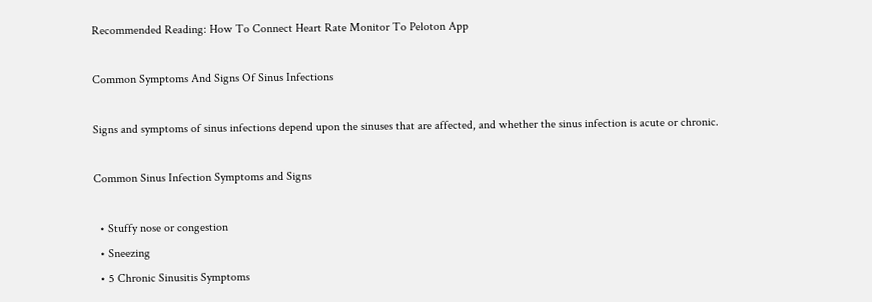Recommended Reading: How To Connect Heart Rate Monitor To Peloton App

Common Symptoms And Signs Of Sinus Infections

Signs and symptoms of sinus infections depend upon the sinuses that are affected, and whether the sinus infection is acute or chronic.

Common Sinus Infection Symptoms and Signs

  • Stuffy nose or congestion
  • Sneezing
  • 5 Chronic Sinusitis Symptoms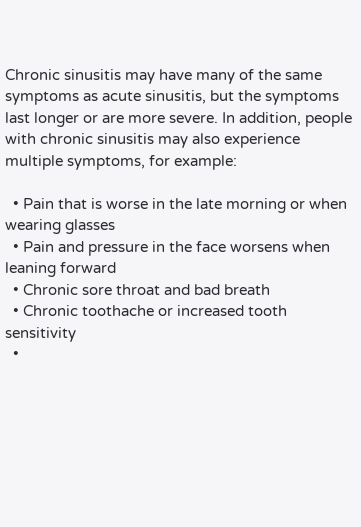Chronic sinusitis may have many of the same symptoms as acute sinusitis, but the symptoms last longer or are more severe. In addition, people with chronic sinusitis may also experience multiple symptoms, for example:

  • Pain that is worse in the late morning or when wearing glasses
  • Pain and pressure in the face worsens when leaning forward
  • Chronic sore throat and bad breath
  • Chronic toothache or increased tooth sensitivity
  •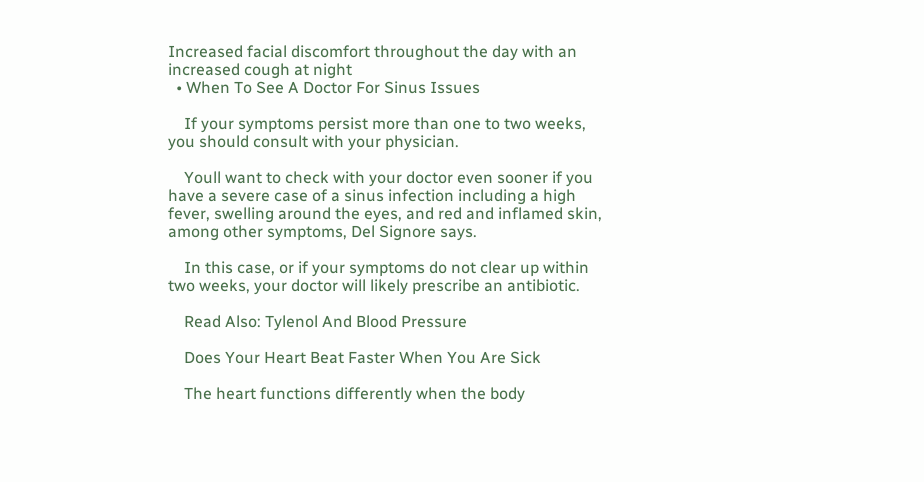Increased facial discomfort throughout the day with an increased cough at night
  • When To See A Doctor For Sinus Issues

    If your symptoms persist more than one to two weeks, you should consult with your physician.

    Youll want to check with your doctor even sooner if you have a severe case of a sinus infection including a high fever, swelling around the eyes, and red and inflamed skin, among other symptoms, Del Signore says.

    In this case, or if your symptoms do not clear up within two weeks, your doctor will likely prescribe an antibiotic.

    Read Also: Tylenol And Blood Pressure

    Does Your Heart Beat Faster When You Are Sick

    The heart functions differently when the body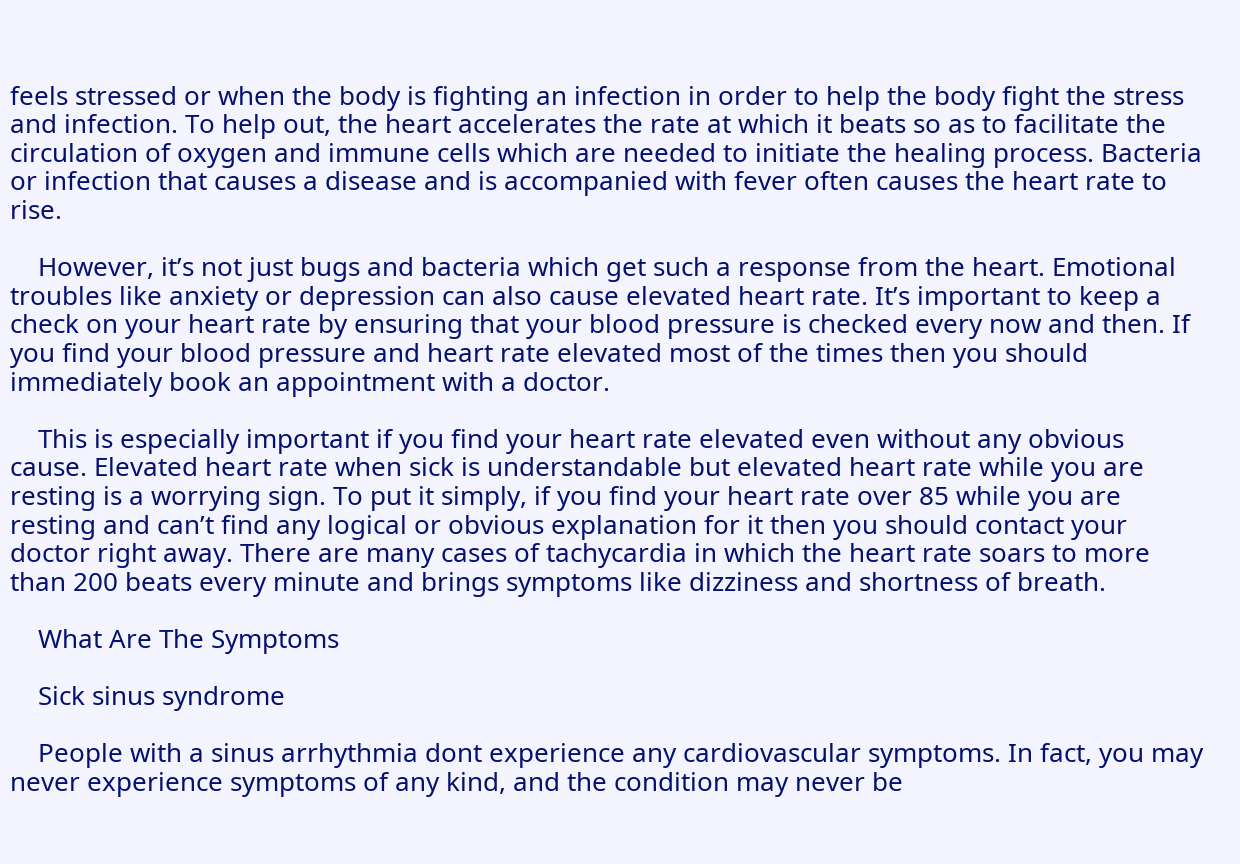feels stressed or when the body is fighting an infection in order to help the body fight the stress and infection. To help out, the heart accelerates the rate at which it beats so as to facilitate the circulation of oxygen and immune cells which are needed to initiate the healing process. Bacteria or infection that causes a disease and is accompanied with fever often causes the heart rate to rise.

    However, it’s not just bugs and bacteria which get such a response from the heart. Emotional troubles like anxiety or depression can also cause elevated heart rate. It’s important to keep a check on your heart rate by ensuring that your blood pressure is checked every now and then. If you find your blood pressure and heart rate elevated most of the times then you should immediately book an appointment with a doctor.

    This is especially important if you find your heart rate elevated even without any obvious cause. Elevated heart rate when sick is understandable but elevated heart rate while you are resting is a worrying sign. To put it simply, if you find your heart rate over 85 while you are resting and can’t find any logical or obvious explanation for it then you should contact your doctor right away. There are many cases of tachycardia in which the heart rate soars to more than 200 beats every minute and brings symptoms like dizziness and shortness of breath.

    What Are The Symptoms

    Sick sinus syndrome

    People with a sinus arrhythmia dont experience any cardiovascular symptoms. In fact, you may never experience symptoms of any kind, and the condition may never be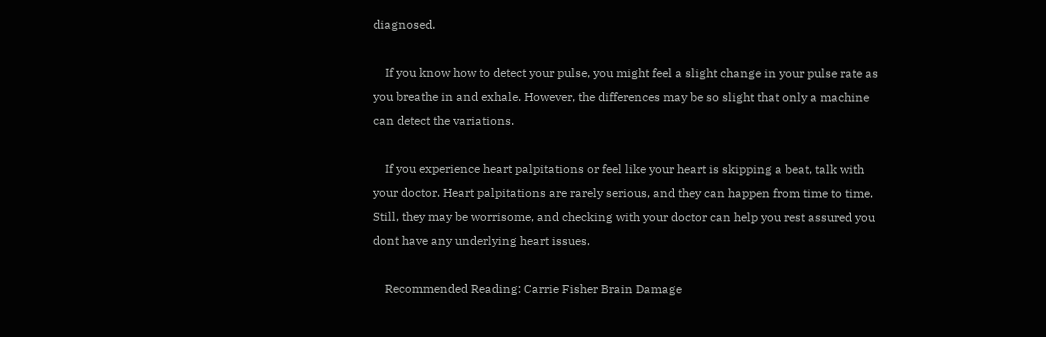diagnosed.

    If you know how to detect your pulse, you might feel a slight change in your pulse rate as you breathe in and exhale. However, the differences may be so slight that only a machine can detect the variations.

    If you experience heart palpitations or feel like your heart is skipping a beat, talk with your doctor. Heart palpitations are rarely serious, and they can happen from time to time. Still, they may be worrisome, and checking with your doctor can help you rest assured you dont have any underlying heart issues.

    Recommended Reading: Carrie Fisher Brain Damage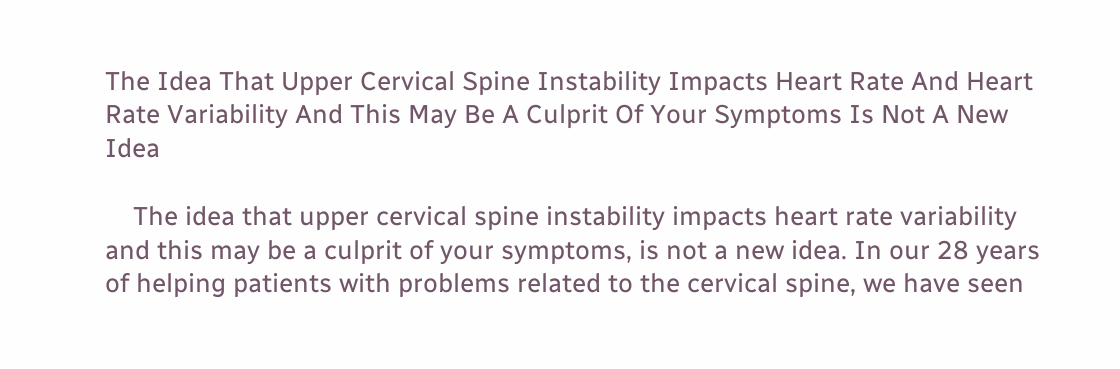The Idea That Upper Cervical Spine Instability Impacts Heart Rate And Heart Rate Variability And This May Be A Culprit Of Your Symptoms Is Not A New Idea

    The idea that upper cervical spine instability impacts heart rate variability and this may be a culprit of your symptoms, is not a new idea. In our 28 years of helping patients with problems related to the cervical spine, we have seen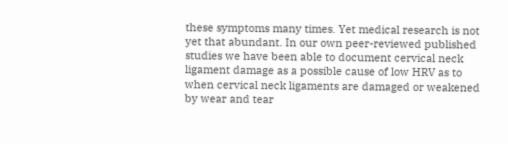these symptoms many times. Yet medical research is not yet that abundant. In our own peer-reviewed published studies we have been able to document cervical neck ligament damage as a possible cause of low HRV as to when cervical neck ligaments are damaged or weakened by wear and tear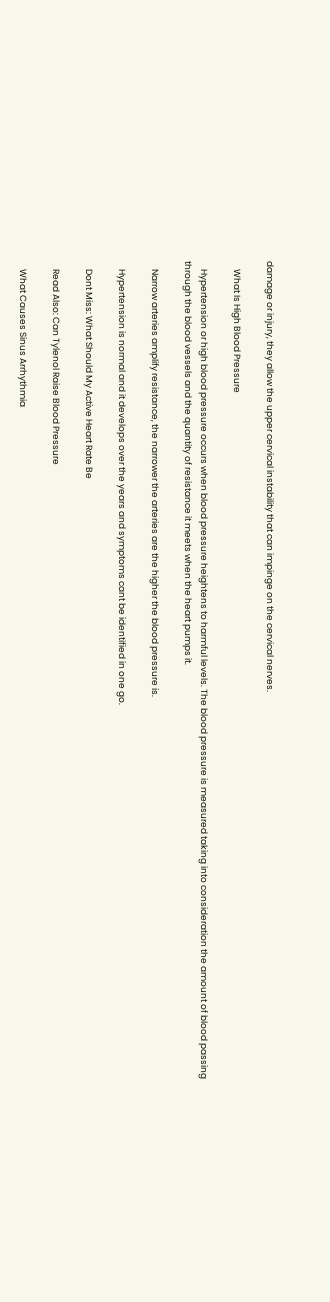damage or injury, they allow the upper cervical instability that can impinge on the cervical nerves.

    What Is High Blood Pressure

    Hypertension or high blood pressure occurs when blood pressure heightens to harmful levels. The blood pressure is measured taking into consideration the amount of blood passing through the blood vessels and the quantity of resistance it meets when the heart pumps it.

    Narrow arteries amplify resistance, the narrower the arteries are the higher the blood pressure is.

    Hypertension is normal and it develops over the years and symptoms cant be identified in one go.

    Dont Miss: What Should My Active Heart Rate Be

    Read Also: Can Tylenol Raise Blood Pressure

    What Causes Sinus Arrhythmia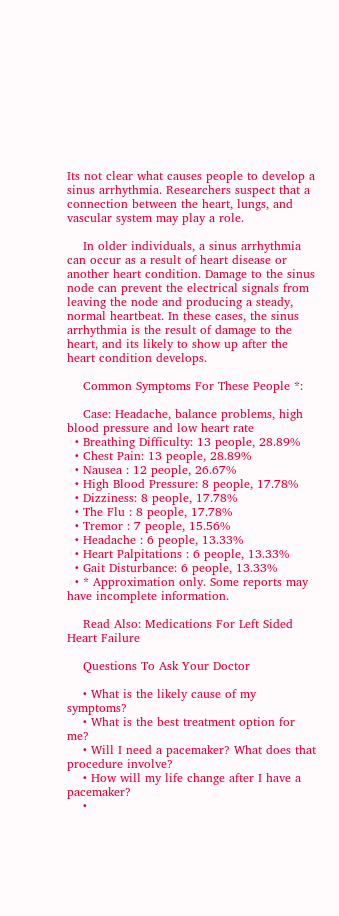Its not clear what causes people to develop a sinus arrhythmia. Researchers suspect that a connection between the heart, lungs, and vascular system may play a role.

    In older individuals, a sinus arrhythmia can occur as a result of heart disease or another heart condition. Damage to the sinus node can prevent the electrical signals from leaving the node and producing a steady, normal heartbeat. In these cases, the sinus arrhythmia is the result of damage to the heart, and its likely to show up after the heart condition develops.

    Common Symptoms For These People *:

    Case: Headache, balance problems, high blood pressure and low heart rate
  • Breathing Difficulty: 13 people, 28.89%
  • Chest Pain: 13 people, 28.89%
  • Nausea : 12 people, 26.67%
  • High Blood Pressure: 8 people, 17.78%
  • Dizziness: 8 people, 17.78%
  • The Flu : 8 people, 17.78%
  • Tremor : 7 people, 15.56%
  • Headache : 6 people, 13.33%
  • Heart Palpitations : 6 people, 13.33%
  • Gait Disturbance: 6 people, 13.33%
  • * Approximation only. Some reports may have incomplete information.

    Read Also: Medications For Left Sided Heart Failure

    Questions To Ask Your Doctor

    • What is the likely cause of my symptoms?
    • What is the best treatment option for me?
    • Will I need a pacemaker? What does that procedure involve?
    • How will my life change after I have a pacemaker?
    •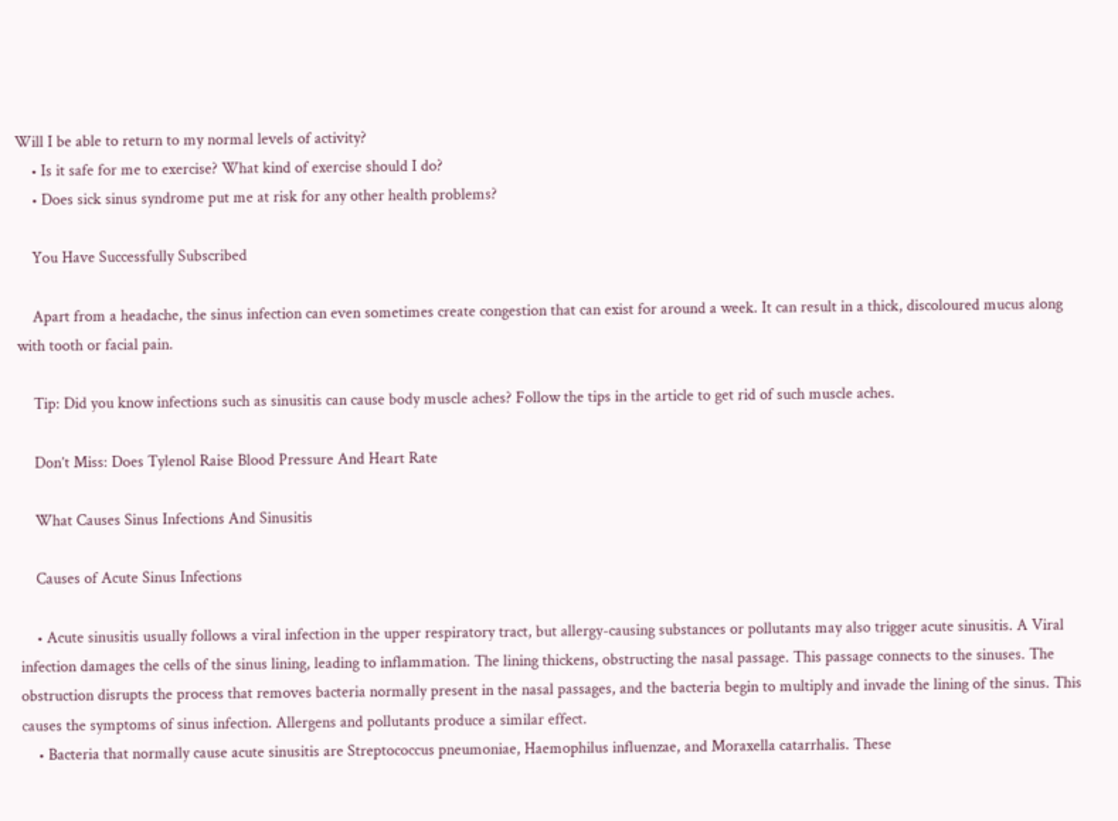Will I be able to return to my normal levels of activity?
    • Is it safe for me to exercise? What kind of exercise should I do?
    • Does sick sinus syndrome put me at risk for any other health problems?

    You Have Successfully Subscribed

    Apart from a headache, the sinus infection can even sometimes create congestion that can exist for around a week. It can result in a thick, discoloured mucus along with tooth or facial pain.

    Tip: Did you know infections such as sinusitis can cause body muscle aches? Follow the tips in the article to get rid of such muscle aches.

    Don’t Miss: Does Tylenol Raise Blood Pressure And Heart Rate

    What Causes Sinus Infections And Sinusitis

    Causes of Acute Sinus Infections

    • Acute sinusitis usually follows a viral infection in the upper respiratory tract, but allergy-causing substances or pollutants may also trigger acute sinusitis. A Viral infection damages the cells of the sinus lining, leading to inflammation. The lining thickens, obstructing the nasal passage. This passage connects to the sinuses. The obstruction disrupts the process that removes bacteria normally present in the nasal passages, and the bacteria begin to multiply and invade the lining of the sinus. This causes the symptoms of sinus infection. Allergens and pollutants produce a similar effect.
    • Bacteria that normally cause acute sinusitis are Streptococcus pneumoniae, Haemophilus influenzae, and Moraxella catarrhalis. These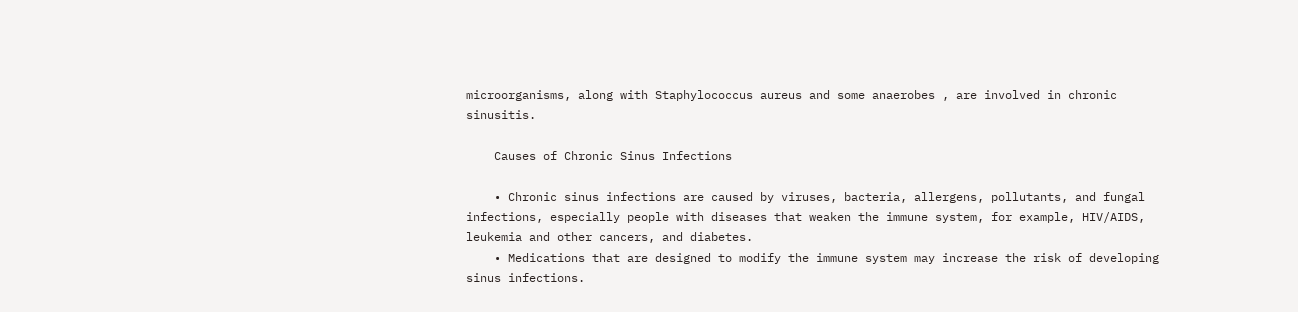microorganisms, along with Staphylococcus aureus and some anaerobes , are involved in chronic sinusitis.

    Causes of Chronic Sinus Infections

    • Chronic sinus infections are caused by viruses, bacteria, allergens, pollutants, and fungal infections, especially people with diseases that weaken the immune system, for example, HIV/AIDS, leukemia and other cancers, and diabetes.
    • Medications that are designed to modify the immune system may increase the risk of developing sinus infections.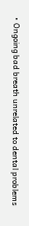• Ongoing bad breath unrelated to dental problems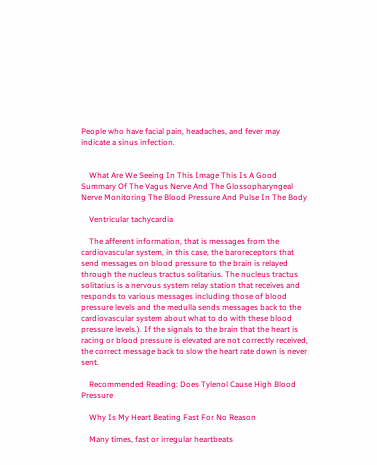People who have facial pain, headaches, and fever may indicate a sinus infection.


    What Are We Seeing In This Image This Is A Good Summary Of The Vagus Nerve And The Glossopharyngeal Nerve Monitoring The Blood Pressure And Pulse In The Body

    Ventricular tachycardia

    The afferent information, that is messages from the cardiovascular system, in this case, the baroreceptors that send messages on blood pressure to the brain is relayed through the nucleus tractus solitarius. The nucleus tractus solitarius is a nervous system relay station that receives and responds to various messages including those of blood pressure levels and the medulla sends messages back to the cardiovascular system about what to do with these blood pressure levels.). If the signals to the brain that the heart is racing or blood pressure is elevated are not correctly received, the correct message back to slow the heart rate down is never sent.

    Recommended Reading: Does Tylenol Cause High Blood Pressure

    Why Is My Heart Beating Fast For No Reason

    Many times, fast or irregular heartbeats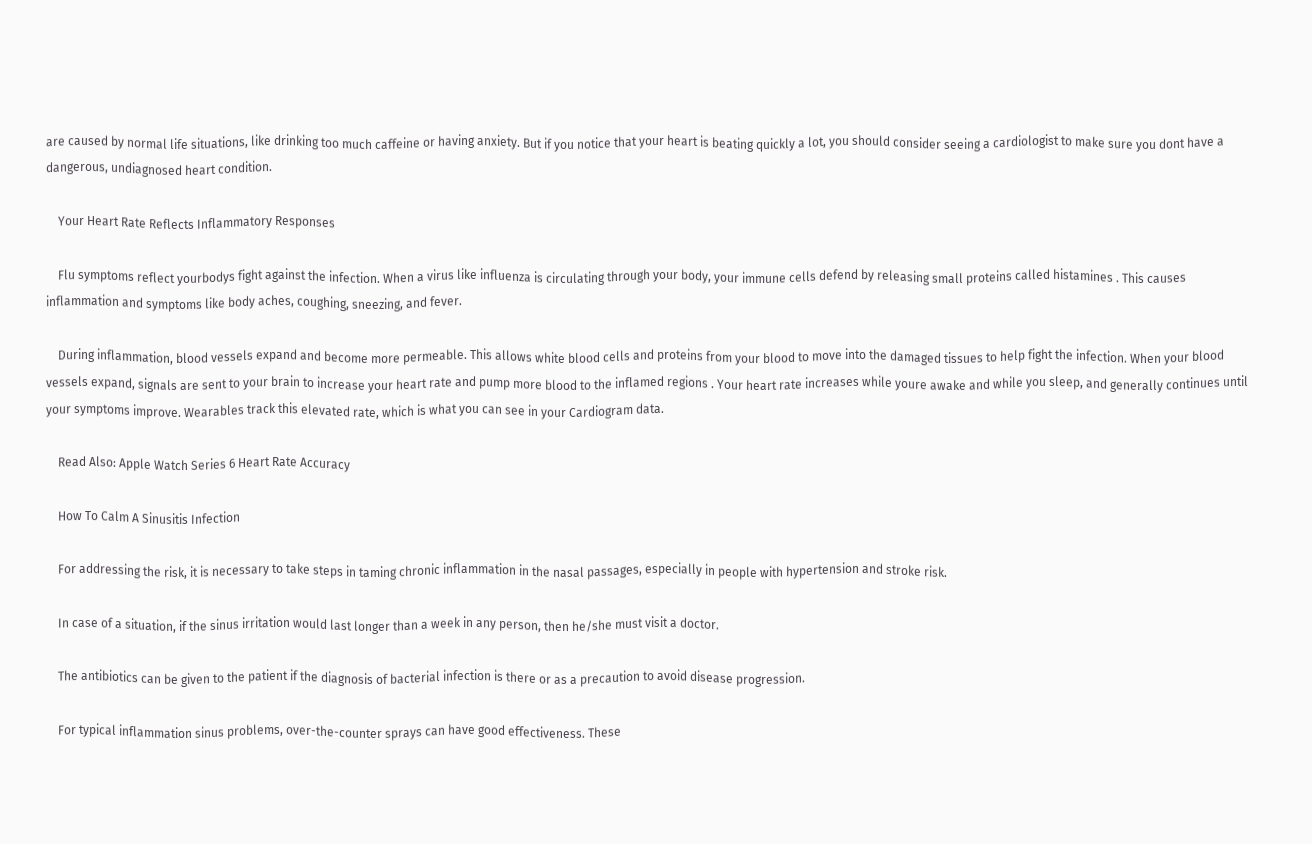are caused by normal life situations, like drinking too much caffeine or having anxiety. But if you notice that your heart is beating quickly a lot, you should consider seeing a cardiologist to make sure you dont have a dangerous, undiagnosed heart condition.

    Your Heart Rate Reflects Inflammatory Responses

    Flu symptoms reflect yourbodys fight against the infection. When a virus like influenza is circulating through your body, your immune cells defend by releasing small proteins called histamines . This causes inflammation and symptoms like body aches, coughing, sneezing, and fever.

    During inflammation, blood vessels expand and become more permeable. This allows white blood cells and proteins from your blood to move into the damaged tissues to help fight the infection. When your blood vessels expand, signals are sent to your brain to increase your heart rate and pump more blood to the inflamed regions . Your heart rate increases while youre awake and while you sleep, and generally continues until your symptoms improve. Wearables track this elevated rate, which is what you can see in your Cardiogram data.

    Read Also: Apple Watch Series 6 Heart Rate Accuracy

    How To Calm A Sinusitis Infection

    For addressing the risk, it is necessary to take steps in taming chronic inflammation in the nasal passages, especially in people with hypertension and stroke risk.

    In case of a situation, if the sinus irritation would last longer than a week in any person, then he/she must visit a doctor.

    The antibiotics can be given to the patient if the diagnosis of bacterial infection is there or as a precaution to avoid disease progression.

    For typical inflammation sinus problems, over-the-counter sprays can have good effectiveness. These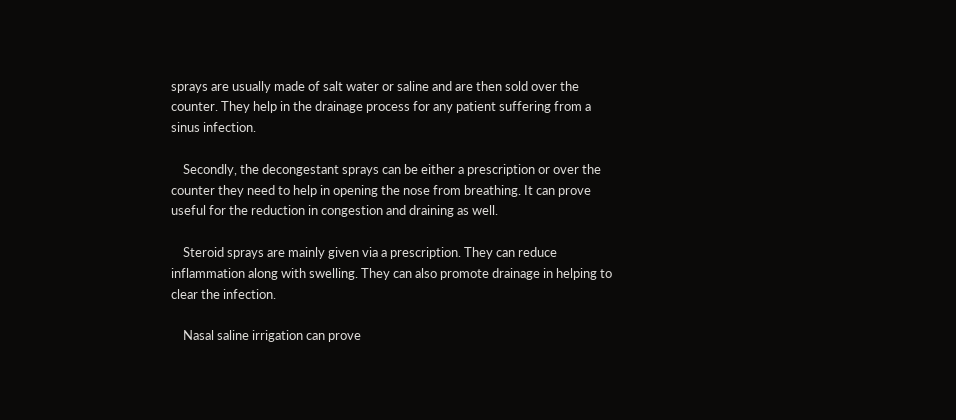sprays are usually made of salt water or saline and are then sold over the counter. They help in the drainage process for any patient suffering from a sinus infection.

    Secondly, the decongestant sprays can be either a prescription or over the counter they need to help in opening the nose from breathing. It can prove useful for the reduction in congestion and draining as well.

    Steroid sprays are mainly given via a prescription. They can reduce inflammation along with swelling. They can also promote drainage in helping to clear the infection.

    Nasal saline irrigation can prove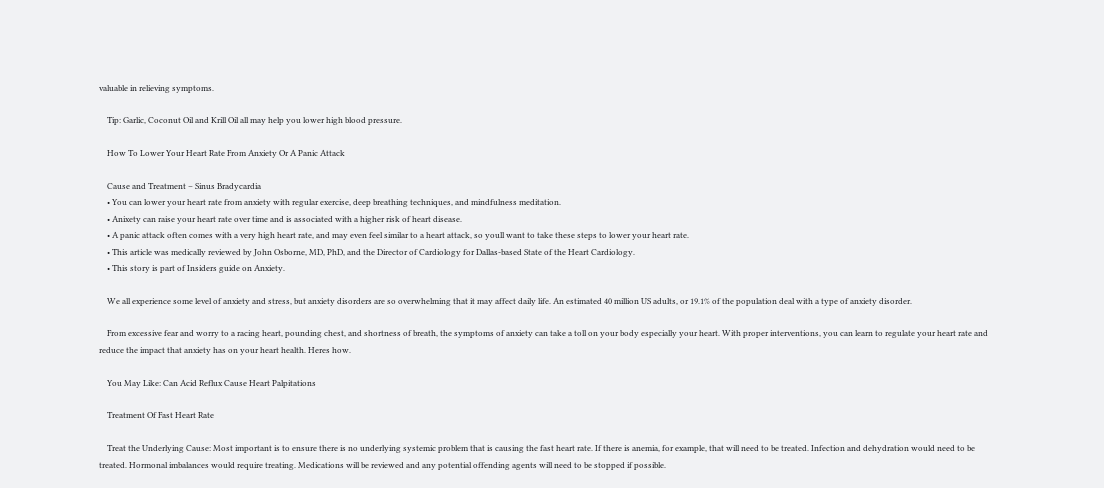valuable in relieving symptoms.

    Tip: Garlic, Coconut Oil and Krill Oil all may help you lower high blood pressure.

    How To Lower Your Heart Rate From Anxiety Or A Panic Attack

    Cause and Treatment – Sinus Bradycardia
    • You can lower your heart rate from anxiety with regular exercise, deep breathing techniques, and mindfulness meditation.
    • Anixety can raise your heart rate over time and is associated with a higher risk of heart disease.
    • A panic attack often comes with a very high heart rate, and may even feel similar to a heart attack, so youll want to take these steps to lower your heart rate.
    • This article was medically reviewed by John Osborne, MD, PhD, and the Director of Cardiology for Dallas-based State of the Heart Cardiology.
    • This story is part of Insiders guide on Anxiety.

    We all experience some level of anxiety and stress, but anxiety disorders are so overwhelming that it may affect daily life. An estimated 40 million US adults, or 19.1% of the population deal with a type of anxiety disorder.

    From excessive fear and worry to a racing heart, pounding chest, and shortness of breath, the symptoms of anxiety can take a toll on your body especially your heart. With proper interventions, you can learn to regulate your heart rate and reduce the impact that anxiety has on your heart health. Heres how.

    You May Like: Can Acid Reflux Cause Heart Palpitations

    Treatment Of Fast Heart Rate

    Treat the Underlying Cause: Most important is to ensure there is no underlying systemic problem that is causing the fast heart rate. If there is anemia, for example, that will need to be treated. Infection and dehydration would need to be treated. Hormonal imbalances would require treating. Medications will be reviewed and any potential offending agents will need to be stopped if possible.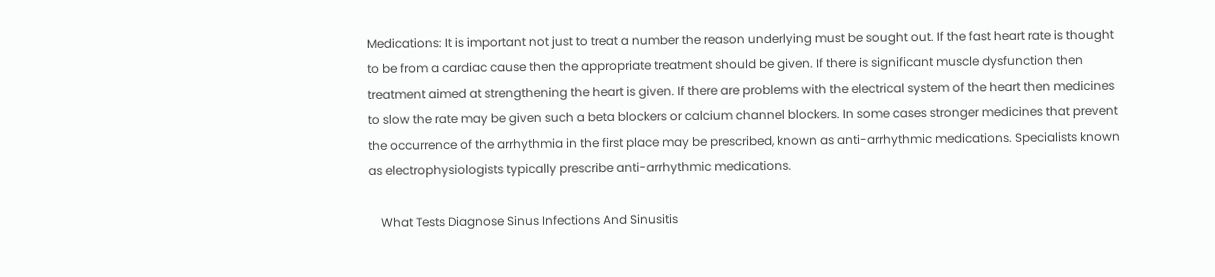Medications: It is important not just to treat a number the reason underlying must be sought out. If the fast heart rate is thought to be from a cardiac cause then the appropriate treatment should be given. If there is significant muscle dysfunction then treatment aimed at strengthening the heart is given. If there are problems with the electrical system of the heart then medicines to slow the rate may be given such a beta blockers or calcium channel blockers. In some cases stronger medicines that prevent the occurrence of the arrhythmia in the first place may be prescribed, known as anti-arrhythmic medications. Specialists known as electrophysiologists typically prescribe anti-arrhythmic medications.

    What Tests Diagnose Sinus Infections And Sinusitis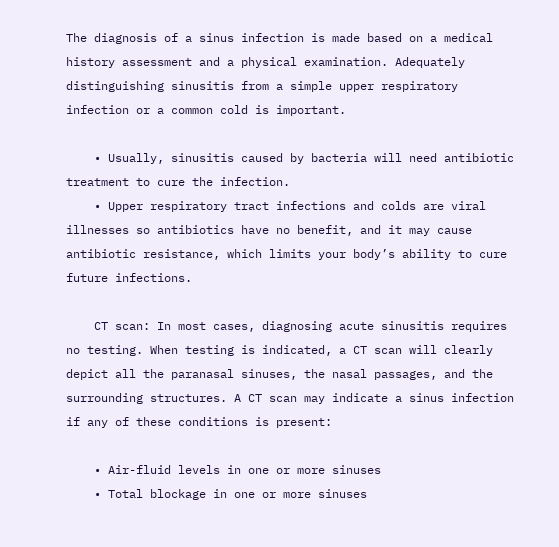The diagnosis of a sinus infection is made based on a medical history assessment and a physical examination. Adequately distinguishing sinusitis from a simple upper respiratory infection or a common cold is important.

    • Usually, sinusitis caused by bacteria will need antibiotic treatment to cure the infection.
    • Upper respiratory tract infections and colds are viral illnesses so antibiotics have no benefit, and it may cause antibiotic resistance, which limits your body’s ability to cure future infections.

    CT scan: In most cases, diagnosing acute sinusitis requires no testing. When testing is indicated, a CT scan will clearly depict all the paranasal sinuses, the nasal passages, and the surrounding structures. A CT scan may indicate a sinus infection if any of these conditions is present:

    • Air-fluid levels in one or more sinuses
    • Total blockage in one or more sinuses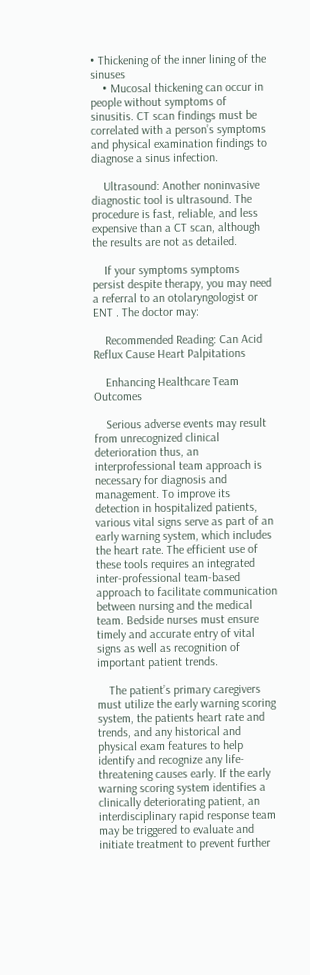• Thickening of the inner lining of the sinuses
    • Mucosal thickening can occur in people without symptoms of sinusitis. CT scan findings must be correlated with a person’s symptoms and physical examination findings to diagnose a sinus infection.

    Ultrasound: Another noninvasive diagnostic tool is ultrasound. The procedure is fast, reliable, and less expensive than a CT scan, although the results are not as detailed.

    If your symptoms symptoms persist despite therapy, you may need a referral to an otolaryngologist or ENT . The doctor may:

    Recommended Reading: Can Acid Reflux Cause Heart Palpitations

    Enhancing Healthcare Team Outcomes

    Serious adverse events may result from unrecognized clinical deterioration thus, an interprofessional team approach is necessary for diagnosis and management. To improve its detection in hospitalized patients, various vital signs serve as part of an early warning system, which includes the heart rate. The efficient use of these tools requires an integrated inter-professional team-based approach to facilitate communication between nursing and the medical team. Bedside nurses must ensure timely and accurate entry of vital signs as well as recognition of important patient trends.

    The patient’s primary caregivers must utilize the early warning scoring system, the patients heart rate and trends, and any historical and physical exam features to help identify and recognize any life-threatening causes early. If the early warning scoring system identifies a clinically deteriorating patient, an interdisciplinary rapid response team may be triggered to evaluate and initiate treatment to prevent further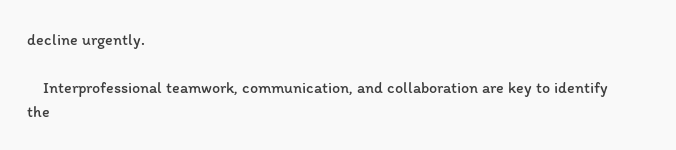decline urgently.

    Interprofessional teamwork, communication, and collaboration are key to identify the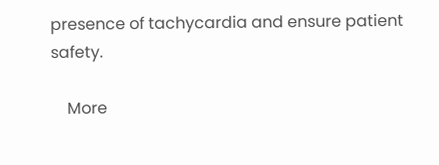presence of tachycardia and ensure patient safety.

    More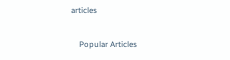articles

    Popular Articles